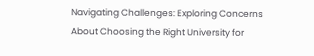Navigating Challenges: Exploring Concerns About Choosing the Right University for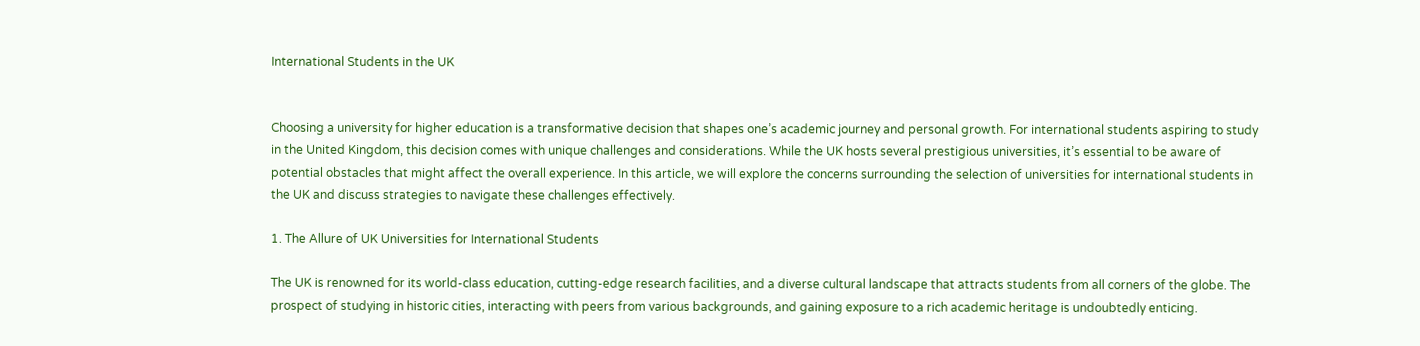International Students in the UK


Choosing a university for higher education is a transformative decision that shapes one’s academic journey and personal growth. For international students aspiring to study in the United Kingdom, this decision comes with unique challenges and considerations. While the UK hosts several prestigious universities, it’s essential to be aware of potential obstacles that might affect the overall experience. In this article, we will explore the concerns surrounding the selection of universities for international students in the UK and discuss strategies to navigate these challenges effectively.

1. The Allure of UK Universities for International Students

The UK is renowned for its world-class education, cutting-edge research facilities, and a diverse cultural landscape that attracts students from all corners of the globe. The prospect of studying in historic cities, interacting with peers from various backgrounds, and gaining exposure to a rich academic heritage is undoubtedly enticing.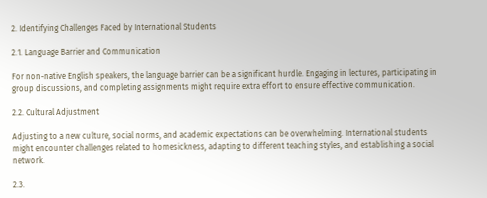2. Identifying Challenges Faced by International Students

2.1. Language Barrier and Communication

For non-native English speakers, the language barrier can be a significant hurdle. Engaging in lectures, participating in group discussions, and completing assignments might require extra effort to ensure effective communication.

2.2. Cultural Adjustment

Adjusting to a new culture, social norms, and academic expectations can be overwhelming. International students might encounter challenges related to homesickness, adapting to different teaching styles, and establishing a social network.

2.3.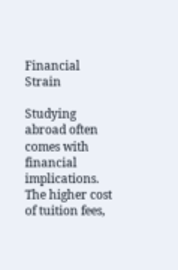Financial Strain

Studying abroad often comes with financial implications. The higher cost of tuition fees,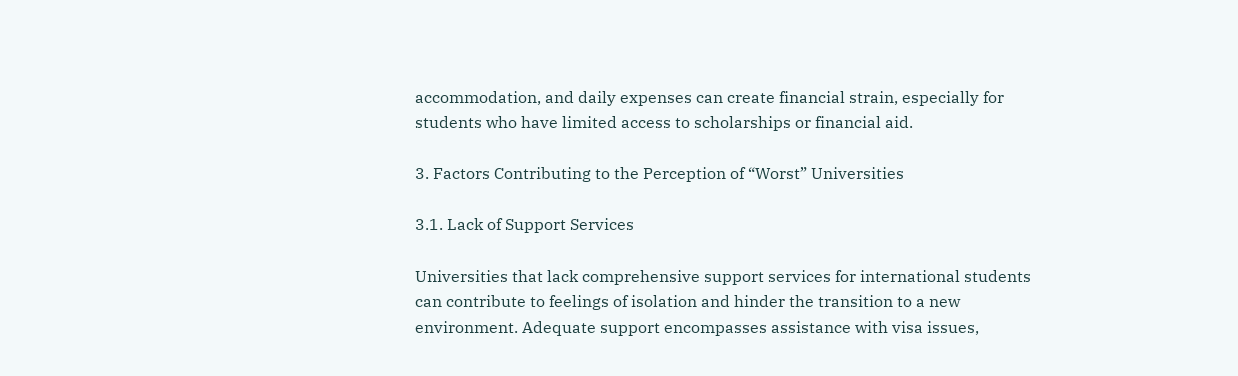accommodation, and daily expenses can create financial strain, especially for students who have limited access to scholarships or financial aid.

3. Factors Contributing to the Perception of “Worst” Universities

3.1. Lack of Support Services

Universities that lack comprehensive support services for international students can contribute to feelings of isolation and hinder the transition to a new environment. Adequate support encompasses assistance with visa issues,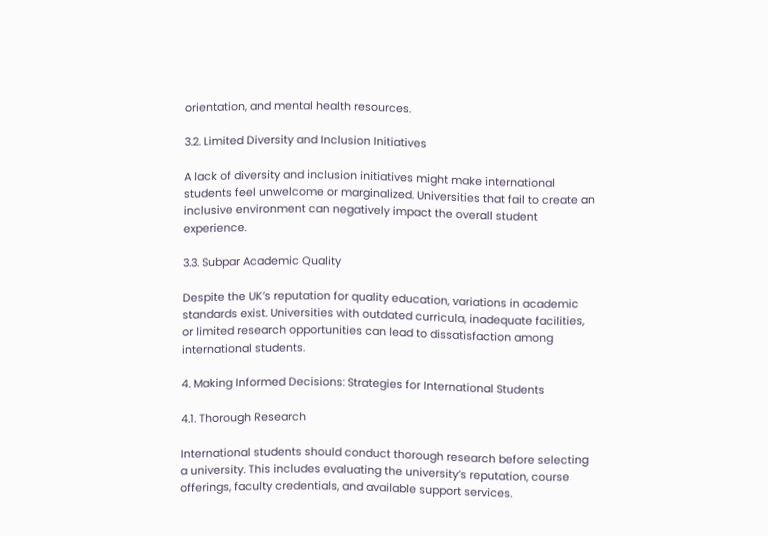orientation, and mental health resources.

3.2. Limited Diversity and Inclusion Initiatives

A lack of diversity and inclusion initiatives might make international students feel unwelcome or marginalized. Universities that fail to create an inclusive environment can negatively impact the overall student experience.

3.3. Subpar Academic Quality

Despite the UK’s reputation for quality education, variations in academic standards exist. Universities with outdated curricula, inadequate facilities, or limited research opportunities can lead to dissatisfaction among international students.

4. Making Informed Decisions: Strategies for International Students

4.1. Thorough Research

International students should conduct thorough research before selecting a university. This includes evaluating the university’s reputation, course offerings, faculty credentials, and available support services.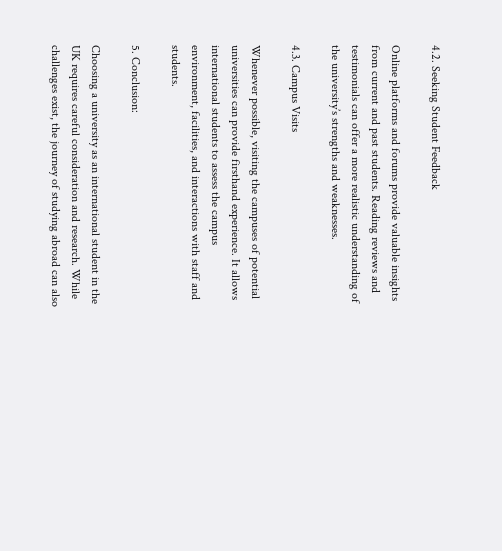4.2. Seeking Student Feedback

Online platforms and forums provide valuable insights from current and past students. Reading reviews and testimonials can offer a more realistic understanding of the university’s strengths and weaknesses.

4.3. Campus Visits

Whenever possible, visiting the campuses of potential universities can provide firsthand experience. It allows international students to assess the campus environment, facilities, and interactions with staff and students.

5. Conclusion:

Choosing a university as an international student in the UK requires careful consideration and research. While challenges exist, the journey of studying abroad can also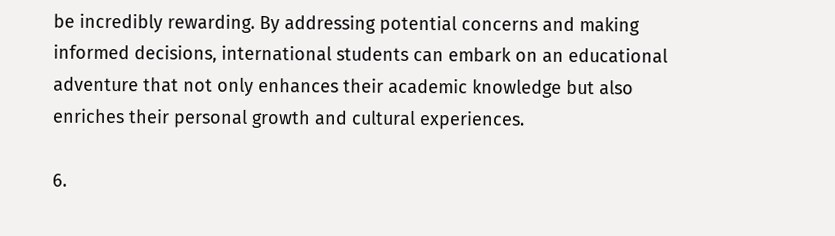be incredibly rewarding. By addressing potential concerns and making informed decisions, international students can embark on an educational adventure that not only enhances their academic knowledge but also enriches their personal growth and cultural experiences.

6.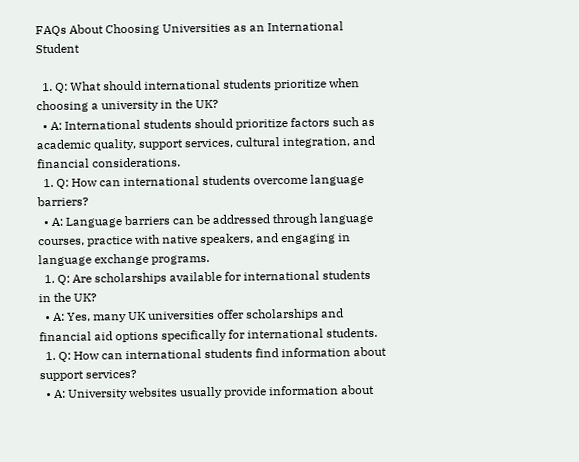FAQs About Choosing Universities as an International Student

  1. Q: What should international students prioritize when choosing a university in the UK?
  • A: International students should prioritize factors such as academic quality, support services, cultural integration, and financial considerations.
  1. Q: How can international students overcome language barriers?
  • A: Language barriers can be addressed through language courses, practice with native speakers, and engaging in language exchange programs.
  1. Q: Are scholarships available for international students in the UK?
  • A: Yes, many UK universities offer scholarships and financial aid options specifically for international students.
  1. Q: How can international students find information about support services?
  • A: University websites usually provide information about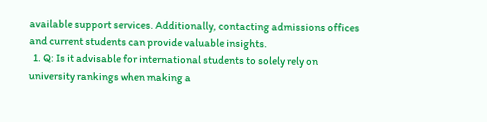available support services. Additionally, contacting admissions offices and current students can provide valuable insights.
  1. Q: Is it advisable for international students to solely rely on university rankings when making a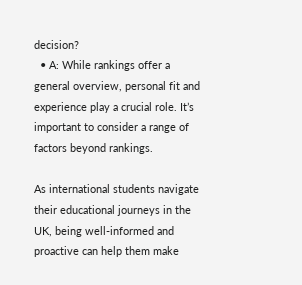decision?
  • A: While rankings offer a general overview, personal fit and experience play a crucial role. It’s important to consider a range of factors beyond rankings.

As international students navigate their educational journeys in the UK, being well-informed and proactive can help them make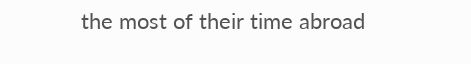the most of their time abroad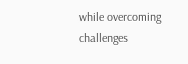while overcoming challenges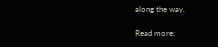along the way.

Read more: